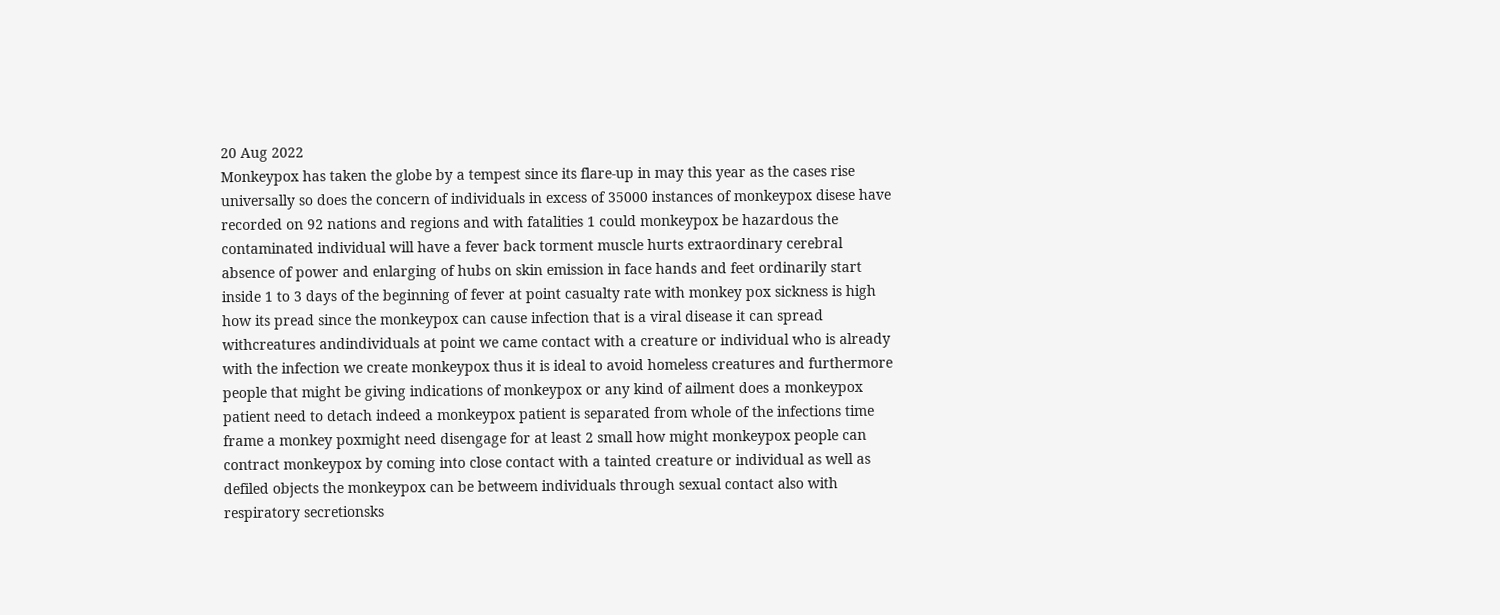20 Aug 2022
Monkeypox has taken the globe by a tempest since its flare-up in may this year as the cases rise universally so does the concern of individuals in excess of 35000 instances of monkeypox disese have recorded on 92 nations and regions and with fatalities 1 could monkeypox be hazardous the contaminated individual will have a fever back torment muscle hurts extraordinary cerebral absence of power and enlarging of hubs on skin emission in face hands and feet ordinarily start inside 1 to 3 days of the beginning of fever at point casualty rate with monkey pox sickness is high how its pread since the monkeypox can cause infection that is a viral disease it can spread withcreatures andindividuals at point we came contact with a creature or individual who is already with the infection we create monkeypox thus it is ideal to avoid homeless creatures and furthermore people that might be giving indications of monkeypox or any kind of ailment does a monkeypox patient need to detach indeed a monkeypox patient is separated from whole of the infections time frame a monkey poxmight need disengage for at least 2 small how might monkeypox people can contract monkeypox by coming into close contact with a tainted creature or individual as well as defiled objects the monkeypox can be betweem individuals through sexual contact also with respiratory secretionsks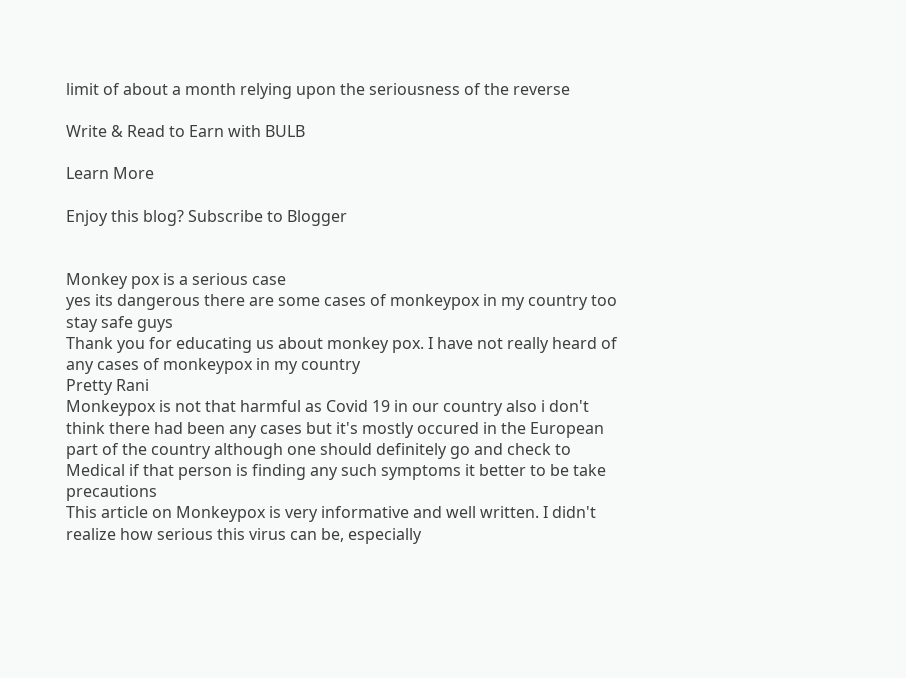limit of about a month relying upon the seriousness of the reverse

Write & Read to Earn with BULB

Learn More

Enjoy this blog? Subscribe to Blogger


Monkey pox is a serious case
yes its dangerous there are some cases of monkeypox in my country too stay safe guys
Thank you for educating us about monkey pox. I have not really heard of any cases of monkeypox in my country
Pretty Rani
Monkeypox is not that harmful as Covid 19 in our country also i don't think there had been any cases but it's mostly occured in the European part of the country although one should definitely go and check to Medical if that person is finding any such symptoms it better to be take precautions
This article on Monkeypox is very informative and well written. I didn't realize how serious this virus can be, especially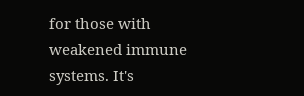for those with weakened immune systems. It's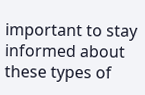important to stay informed about these types of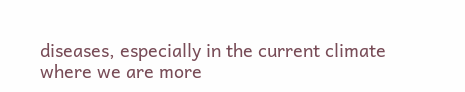diseases, especially in the current climate where we are more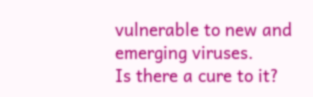vulnerable to new and emerging viruses.
Is there a cure to it?